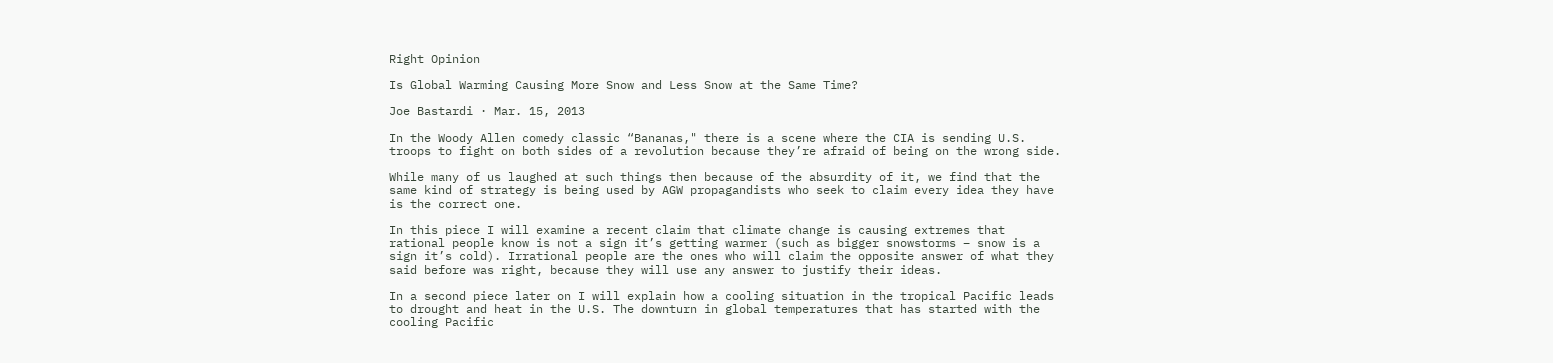Right Opinion

Is Global Warming Causing More Snow and Less Snow at the Same Time?

Joe Bastardi · Mar. 15, 2013

In the Woody Allen comedy classic “Bananas," there is a scene where the CIA is sending U.S. troops to fight on both sides of a revolution because they’re afraid of being on the wrong side.

While many of us laughed at such things then because of the absurdity of it, we find that the same kind of strategy is being used by AGW propagandists who seek to claim every idea they have is the correct one.

In this piece I will examine a recent claim that climate change is causing extremes that rational people know is not a sign it’s getting warmer (such as bigger snowstorms – snow is a sign it’s cold). Irrational people are the ones who will claim the opposite answer of what they said before was right, because they will use any answer to justify their ideas.

In a second piece later on I will explain how a cooling situation in the tropical Pacific leads to drought and heat in the U.S. The downturn in global temperatures that has started with the cooling Pacific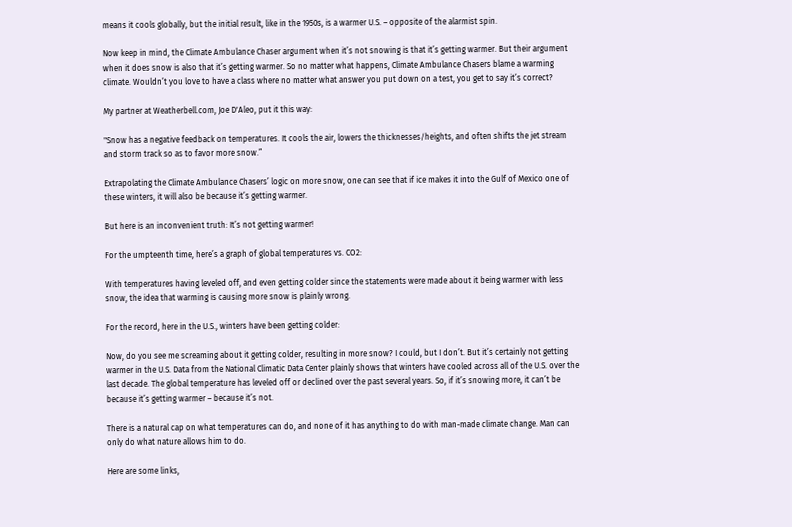means it cools globally, but the initial result, like in the 1950s, is a warmer U.S. – opposite of the alarmist spin.

Now keep in mind, the Climate Ambulance Chaser argument when it’s not snowing is that it’s getting warmer. But their argument when it does snow is also that it’s getting warmer. So no matter what happens, Climate Ambulance Chasers blame a warming climate. Wouldn’t you love to have a class where no matter what answer you put down on a test, you get to say it’s correct?

My partner at Weatherbell.com, Joe D'Aleo, put it this way:

"Snow has a negative feedback on temperatures. It cools the air, lowers the thicknesses/heights, and often shifts the jet stream and storm track so as to favor more snow.”

Extrapolating the Climate Ambulance Chasers’ logic on more snow, one can see that if ice makes it into the Gulf of Mexico one of these winters, it will also be because it’s getting warmer.

But here is an inconvenient truth: It’s not getting warmer!

For the umpteenth time, here’s a graph of global temperatures vs. CO2:

With temperatures having leveled off, and even getting colder since the statements were made about it being warmer with less snow, the idea that warming is causing more snow is plainly wrong.

For the record, here in the U.S., winters have been getting colder:

Now, do you see me screaming about it getting colder, resulting in more snow? I could, but I don’t. But it’s certainly not getting warmer in the U.S. Data from the National Climatic Data Center plainly shows that winters have cooled across all of the U.S. over the last decade. The global temperature has leveled off or declined over the past several years. So, if it’s snowing more, it can’t be because it’s getting warmer – because it’s not.

There is a natural cap on what temperatures can do, and none of it has anything to do with man-made climate change. Man can only do what nature allows him to do.

Here are some links,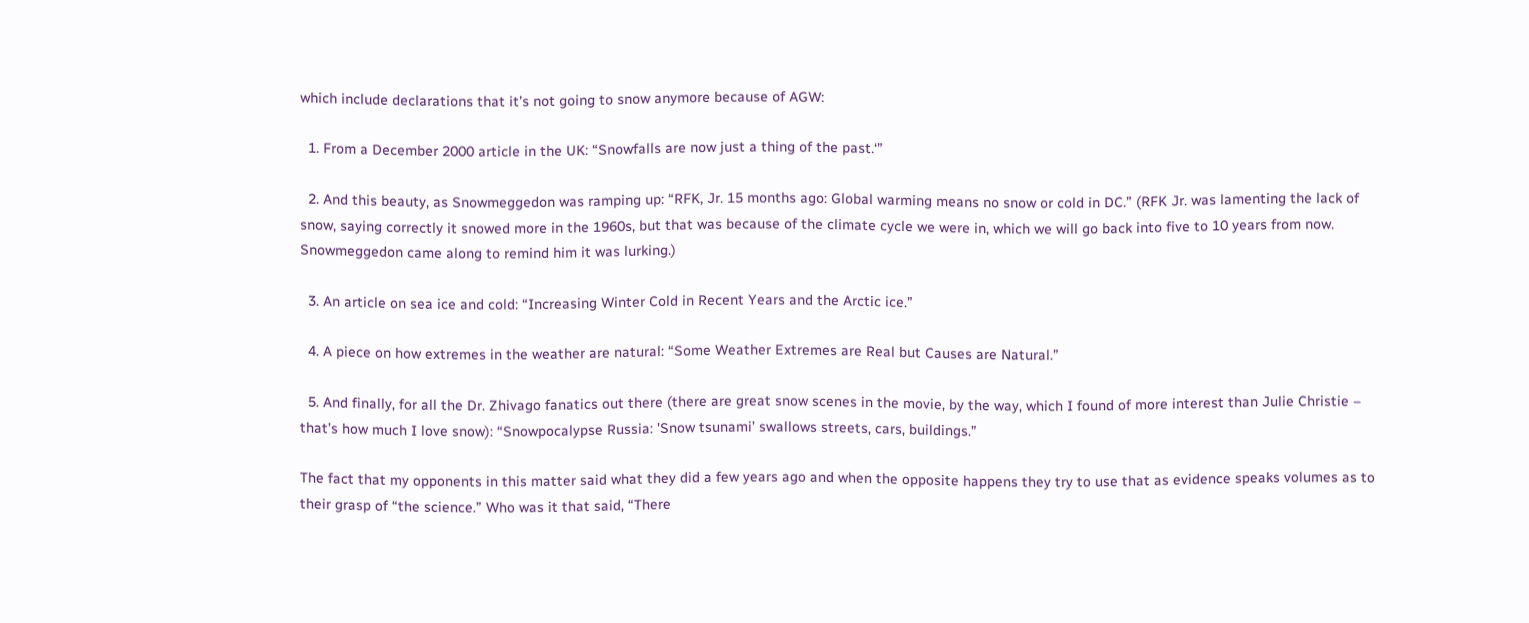which include declarations that it’s not going to snow anymore because of AGW:

  1. From a December 2000 article in the UK: “Snowfalls are now just a thing of the past.‘”

  2. And this beauty, as Snowmeggedon was ramping up: “RFK, Jr. 15 months ago: Global warming means no snow or cold in DC.” (RFK Jr. was lamenting the lack of snow, saying correctly it snowed more in the 1960s, but that was because of the climate cycle we were in, which we will go back into five to 10 years from now. Snowmeggedon came along to remind him it was lurking.)

  3. An article on sea ice and cold: “Increasing Winter Cold in Recent Years and the Arctic ice.”

  4. A piece on how extremes in the weather are natural: “Some Weather Extremes are Real but Causes are Natural.”

  5. And finally, for all the Dr. Zhivago fanatics out there (there are great snow scenes in the movie, by the way, which I found of more interest than Julie Christie – that’s how much I love snow): “Snowpocalypse Russia: 'Snow tsunami’ swallows streets, cars, buildings.”

The fact that my opponents in this matter said what they did a few years ago and when the opposite happens they try to use that as evidence speaks volumes as to their grasp of “the science.” Who was it that said, “There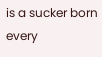is a sucker born every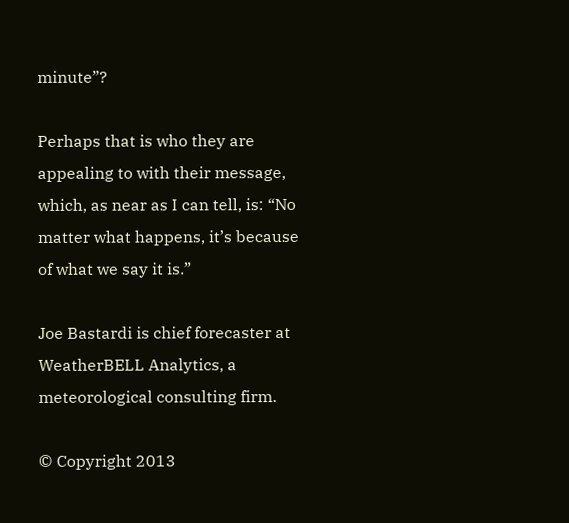minute”?

Perhaps that is who they are appealing to with their message, which, as near as I can tell, is: “No matter what happens, it’s because of what we say it is.”

Joe Bastardi is chief forecaster at WeatherBELL Analytics, a meteorological consulting firm.

© Copyright 2013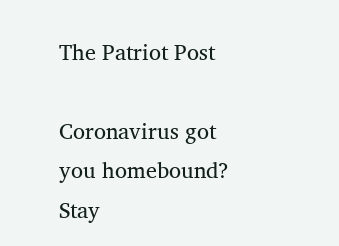The Patriot Post

Coronavirus got you homebound?
Stay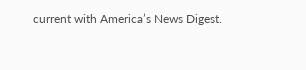current with America’s News Digest.